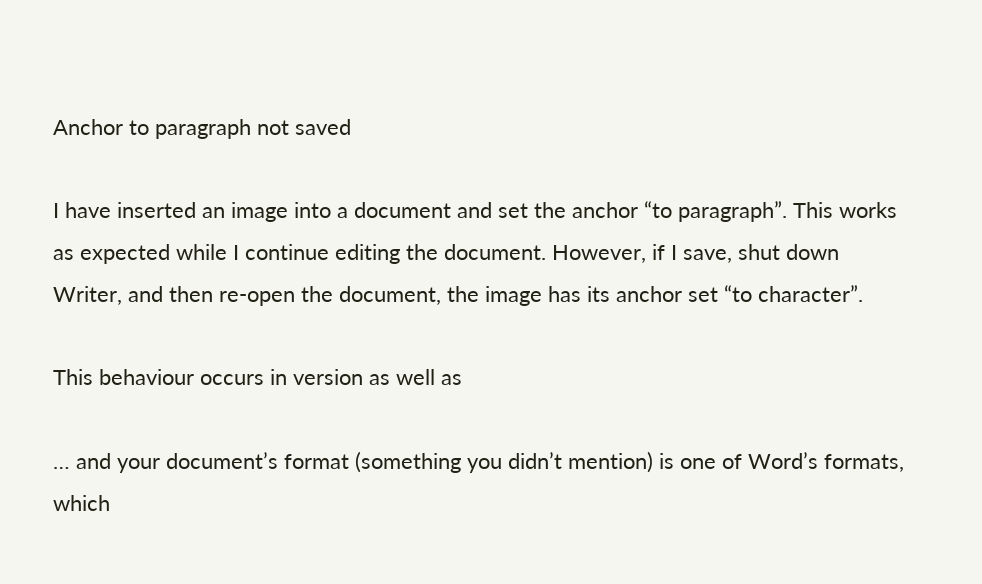Anchor to paragraph not saved

I have inserted an image into a document and set the anchor “to paragraph”. This works as expected while I continue editing the document. However, if I save, shut down Writer, and then re-open the document, the image has its anchor set “to character”.

This behaviour occurs in version as well as

… and your document’s format (something you didn’t mention) is one of Word’s formats, which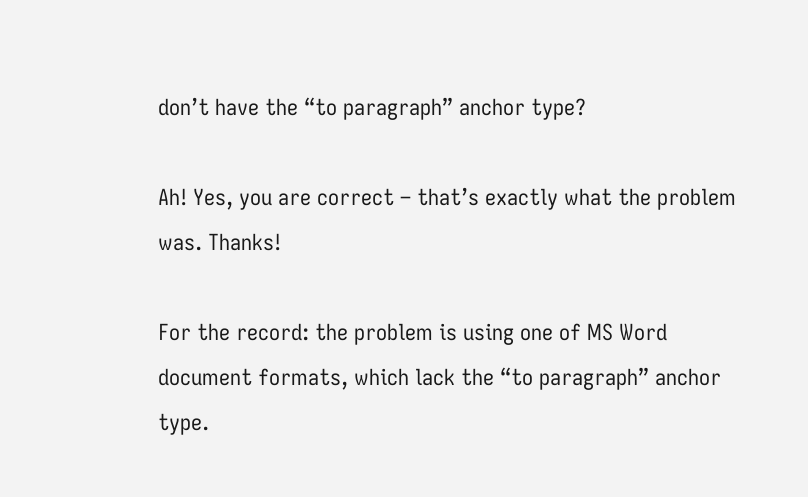don’t have the “to paragraph” anchor type?

Ah! Yes, you are correct – that’s exactly what the problem was. Thanks!

For the record: the problem is using one of MS Word document formats, which lack the “to paragraph” anchor type.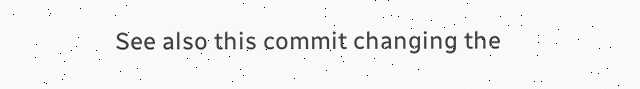See also this commit changing the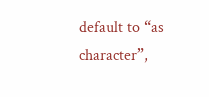default to “as character”,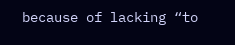because of lacking “to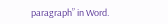paragraph” in Word.